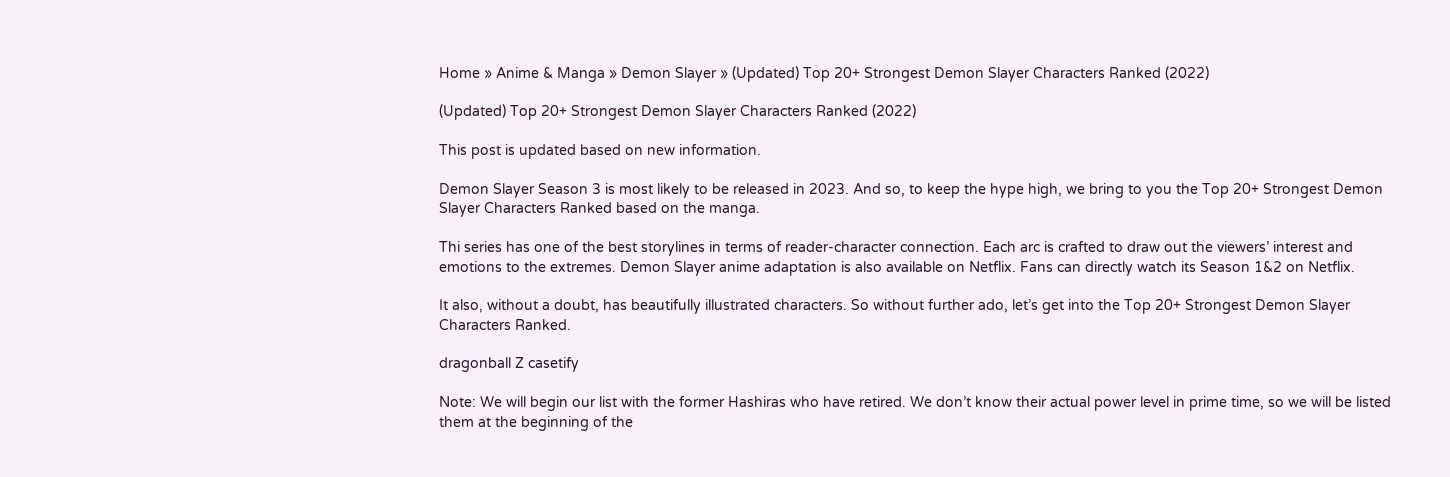Home » Anime & Manga » Demon Slayer » (Updated) Top 20+ Strongest Demon Slayer Characters Ranked (2022)

(Updated) Top 20+ Strongest Demon Slayer Characters Ranked (2022)

This post is updated based on new information.

Demon Slayer Season 3 is most likely to be released in 2023. And so, to keep the hype high, we bring to you the Top 20+ Strongest Demon Slayer Characters Ranked based on the manga.

Thi series has one of the best storylines in terms of reader-character connection. Each arc is crafted to draw out the viewers’ interest and emotions to the extremes. Demon Slayer anime adaptation is also available on Netflix. Fans can directly watch its Season 1&2 on Netflix.

It also, without a doubt, has beautifully illustrated characters. So without further ado, let’s get into the Top 20+ Strongest Demon Slayer Characters Ranked.

dragonball Z casetify

Note: We will begin our list with the former Hashiras who have retired. We don’t know their actual power level in prime time, so we will be listed them at the beginning of the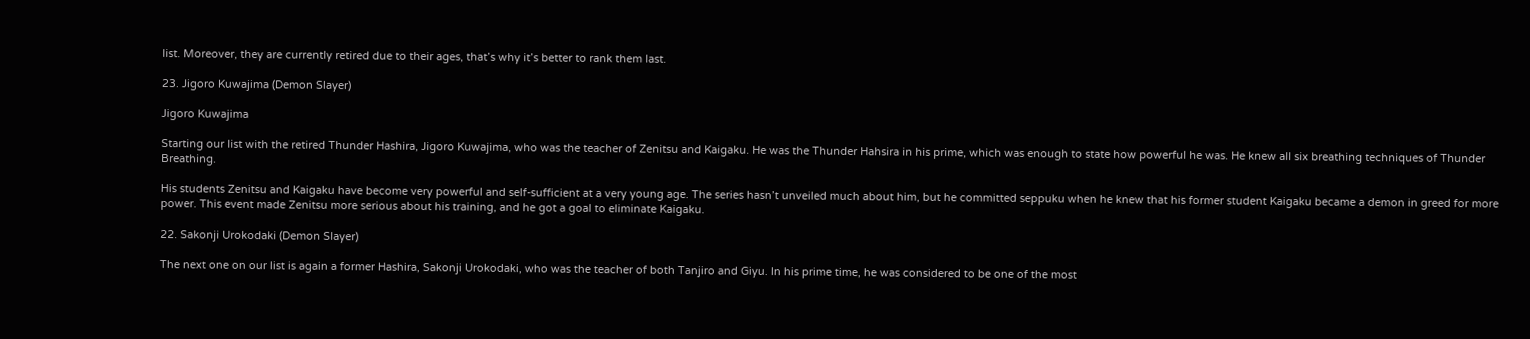list. Moreover, they are currently retired due to their ages, that’s why it’s better to rank them last.

23. Jigoro Kuwajima (Demon Slayer)

Jigoro Kuwajima

Starting our list with the retired Thunder Hashira, Jigoro Kuwajima, who was the teacher of Zenitsu and Kaigaku. He was the Thunder Hahsira in his prime, which was enough to state how powerful he was. He knew all six breathing techniques of Thunder Breathing.

His students Zenitsu and Kaigaku have become very powerful and self-sufficient at a very young age. The series hasn’t unveiled much about him, but he committed seppuku when he knew that his former student Kaigaku became a demon in greed for more power. This event made Zenitsu more serious about his training, and he got a goal to eliminate Kaigaku.

22. Sakonji Urokodaki (Demon Slayer)

The next one on our list is again a former Hashira, Sakonji Urokodaki, who was the teacher of both Tanjiro and Giyu. In his prime time, he was considered to be one of the most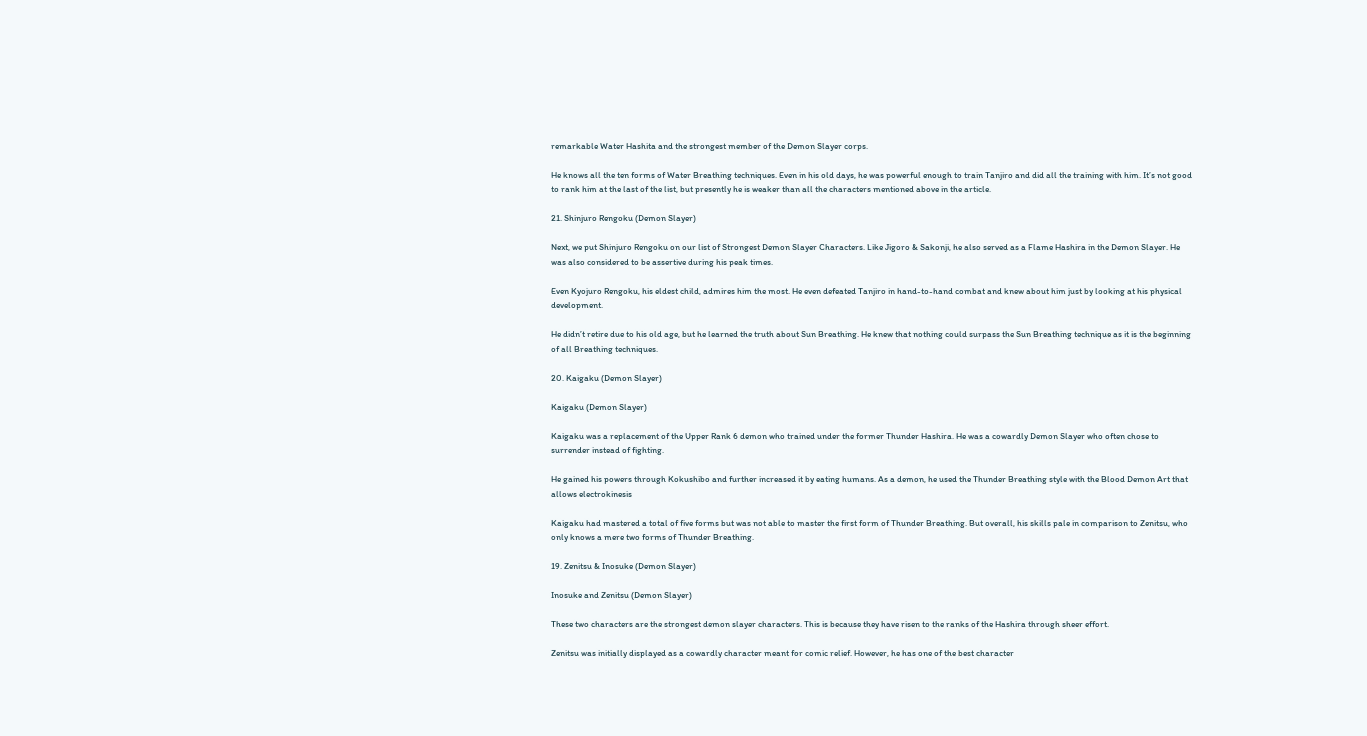remarkable Water Hashita and the strongest member of the Demon Slayer corps.

He knows all the ten forms of Water Breathing techniques. Even in his old days, he was powerful enough to train Tanjiro and did all the training with him. It’s not good to rank him at the last of the list, but presently he is weaker than all the characters mentioned above in the article.

21. Shinjuro Rengoku (Demon Slayer)

Next, we put Shinjuro Rengoku on our list of Strongest Demon Slayer Characters. Like Jigoro & Sakonji, he also served as a Flame Hashira in the Demon Slayer. He was also considered to be assertive during his peak times.

Even Kyojuro Rengoku, his eldest child, admires him the most. He even defeated Tanjiro in hand-to-hand combat and knew about him just by looking at his physical development.

He didn’t retire due to his old age, but he learned the truth about Sun Breathing. He knew that nothing could surpass the Sun Breathing technique as it is the beginning of all Breathing techniques.

20. Kaigaku (Demon Slayer)

Kaigaku (Demon Slayer)

Kaigaku was a replacement of the Upper Rank 6 demon who trained under the former Thunder Hashira. He was a cowardly Demon Slayer who often chose to surrender instead of fighting.

He gained his powers through Kokushibo and further increased it by eating humans. As a demon, he used the Thunder Breathing style with the Blood Demon Art that allows electrokinesis

Kaigaku had mastered a total of five forms but was not able to master the first form of Thunder Breathing. But overall, his skills pale in comparison to Zenitsu, who only knows a mere two forms of Thunder Breathing.

19. Zenitsu & Inosuke (Demon Slayer)

Inosuke and Zenitsu (Demon Slayer)

These two characters are the strongest demon slayer characters. This is because they have risen to the ranks of the Hashira through sheer effort.

Zenitsu was initially displayed as a cowardly character meant for comic relief. However, he has one of the best character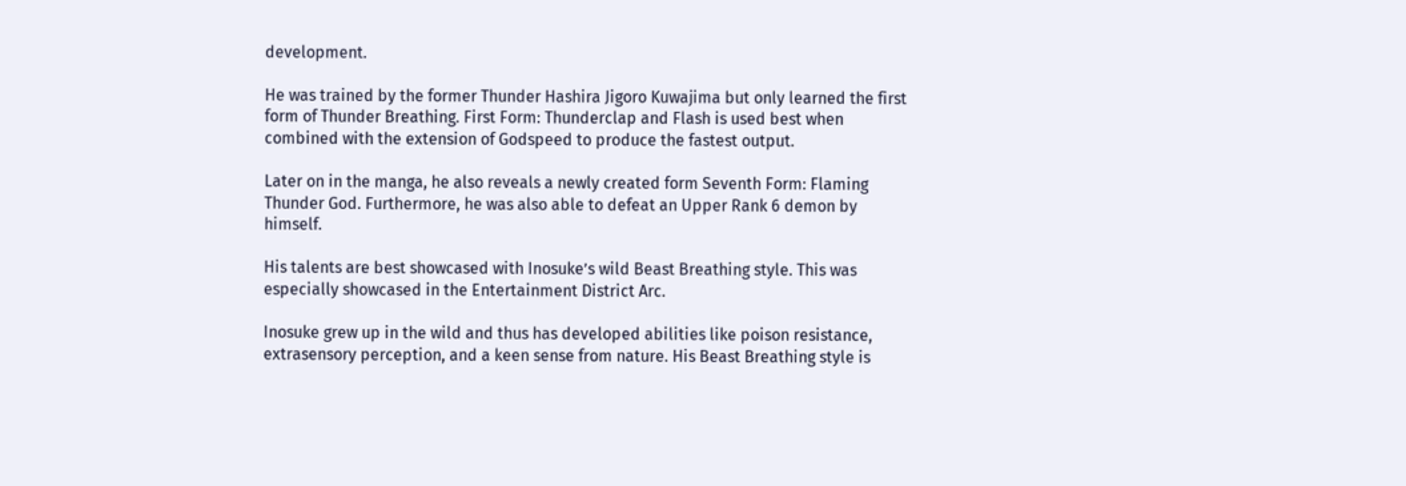development.

He was trained by the former Thunder Hashira Jigoro Kuwajima but only learned the first form of Thunder Breathing. First Form: Thunderclap and Flash is used best when combined with the extension of Godspeed to produce the fastest output.

Later on in the manga, he also reveals a newly created form Seventh Form: Flaming Thunder God. Furthermore, he was also able to defeat an Upper Rank 6 demon by himself.

His talents are best showcased with Inosuke’s wild Beast Breathing style. This was especially showcased in the Entertainment District Arc.

Inosuke grew up in the wild and thus has developed abilities like poison resistance, extrasensory perception, and a keen sense from nature. His Beast Breathing style is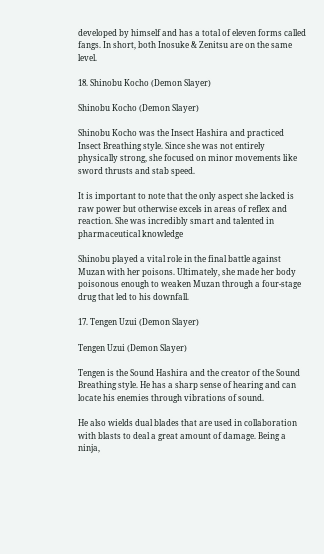developed by himself and has a total of eleven forms called fangs. In short, both Inosuke & Zenitsu are on the same level.

18. Shinobu Kocho (Demon Slayer)

Shinobu Kocho (Demon Slayer)

Shinobu Kocho was the Insect Hashira and practiced Insect Breathing style. Since she was not entirely physically strong, she focused on minor movements like sword thrusts and stab speed.

It is important to note that the only aspect she lacked is raw power but otherwise excels in areas of reflex and reaction. She was incredibly smart and talented in pharmaceutical knowledge

Shinobu played a vital role in the final battle against Muzan with her poisons. Ultimately, she made her body poisonous enough to weaken Muzan through a four-stage drug that led to his downfall.

17. Tengen Uzui (Demon Slayer)

Tengen Uzui (Demon Slayer)

Tengen is the Sound Hashira and the creator of the Sound Breathing style. He has a sharp sense of hearing and can locate his enemies through vibrations of sound.

He also wields dual blades that are used in collaboration with blasts to deal a great amount of damage. Being a ninja,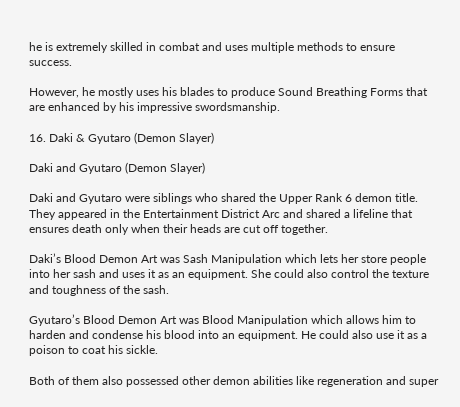he is extremely skilled in combat and uses multiple methods to ensure success.

However, he mostly uses his blades to produce Sound Breathing Forms that are enhanced by his impressive swordsmanship.

16. Daki & Gyutaro (Demon Slayer)

Daki and Gyutaro (Demon Slayer)

Daki and Gyutaro were siblings who shared the Upper Rank 6 demon title. They appeared in the Entertainment District Arc and shared a lifeline that ensures death only when their heads are cut off together.

Daki’s Blood Demon Art was Sash Manipulation which lets her store people into her sash and uses it as an equipment. She could also control the texture and toughness of the sash.

Gyutaro’s Blood Demon Art was Blood Manipulation which allows him to harden and condense his blood into an equipment. He could also use it as a poison to coat his sickle.

Both of them also possessed other demon abilities like regeneration and super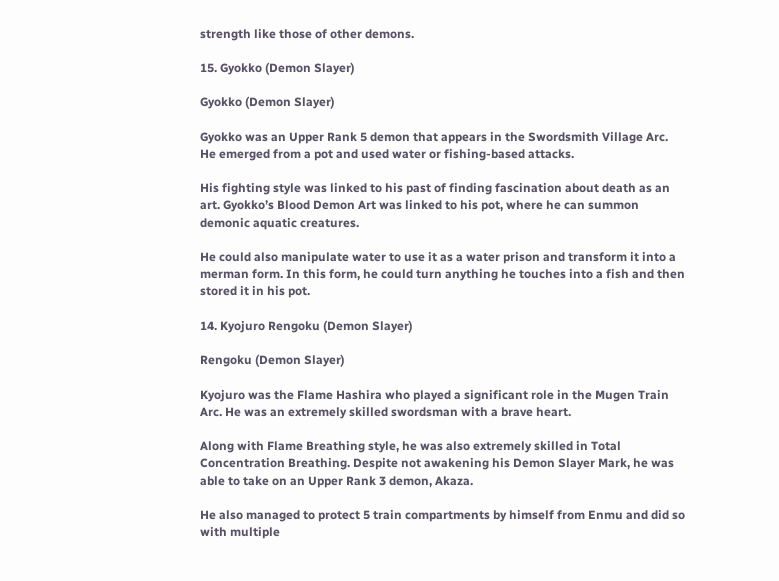strength like those of other demons.

15. Gyokko (Demon Slayer)

Gyokko (Demon Slayer)

Gyokko was an Upper Rank 5 demon that appears in the Swordsmith Village Arc. He emerged from a pot and used water or fishing-based attacks.

His fighting style was linked to his past of finding fascination about death as an art. Gyokko’s Blood Demon Art was linked to his pot, where he can summon demonic aquatic creatures.

He could also manipulate water to use it as a water prison and transform it into a merman form. In this form, he could turn anything he touches into a fish and then stored it in his pot.

14. Kyojuro Rengoku (Demon Slayer)

Rengoku (Demon Slayer)

Kyojuro was the Flame Hashira who played a significant role in the Mugen Train Arc. He was an extremely skilled swordsman with a brave heart.

Along with Flame Breathing style, he was also extremely skilled in Total Concentration Breathing. Despite not awakening his Demon Slayer Mark, he was able to take on an Upper Rank 3 demon, Akaza.

He also managed to protect 5 train compartments by himself from Enmu and did so with multiple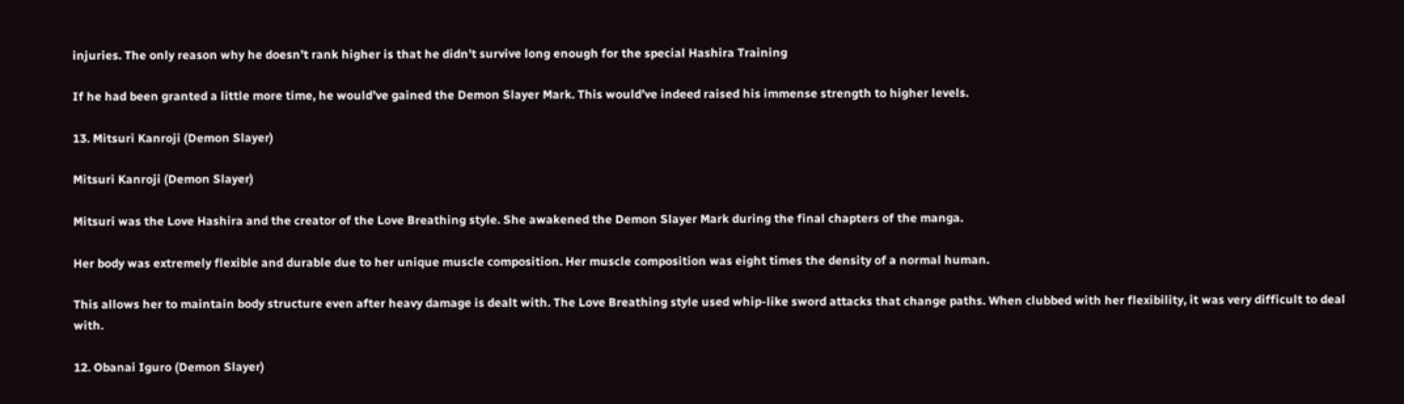injuries. The only reason why he doesn’t rank higher is that he didn’t survive long enough for the special Hashira Training

If he had been granted a little more time, he would’ve gained the Demon Slayer Mark. This would’ve indeed raised his immense strength to higher levels.

13. Mitsuri Kanroji (Demon Slayer)

Mitsuri Kanroji (Demon Slayer)

Mitsuri was the Love Hashira and the creator of the Love Breathing style. She awakened the Demon Slayer Mark during the final chapters of the manga.

Her body was extremely flexible and durable due to her unique muscle composition. Her muscle composition was eight times the density of a normal human.

This allows her to maintain body structure even after heavy damage is dealt with. The Love Breathing style used whip-like sword attacks that change paths. When clubbed with her flexibility, it was very difficult to deal with.

12. Obanai Iguro (Demon Slayer)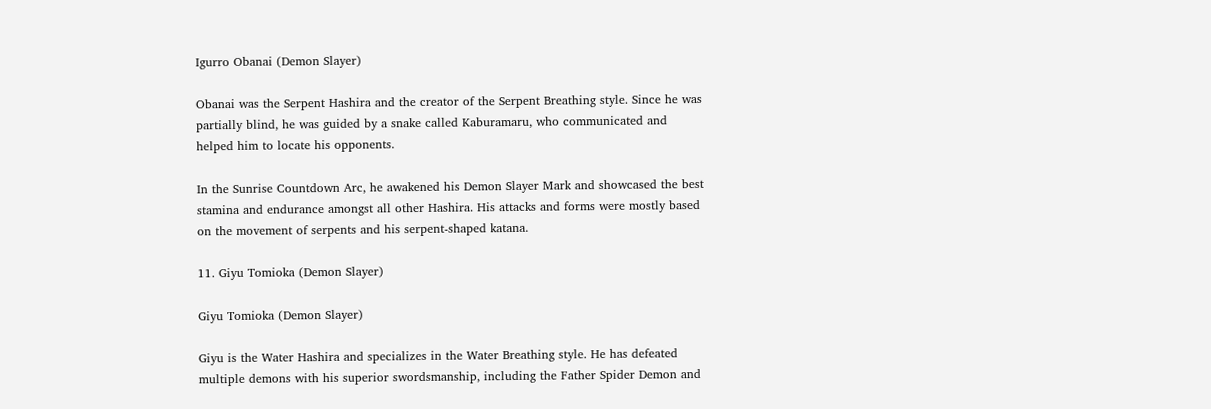Igurro Obanai (Demon Slayer)

Obanai was the Serpent Hashira and the creator of the Serpent Breathing style. Since he was partially blind, he was guided by a snake called Kaburamaru, who communicated and helped him to locate his opponents.

In the Sunrise Countdown Arc, he awakened his Demon Slayer Mark and showcased the best stamina and endurance amongst all other Hashira. His attacks and forms were mostly based on the movement of serpents and his serpent-shaped katana.

11. Giyu Tomioka (Demon Slayer)

Giyu Tomioka (Demon Slayer)

Giyu is the Water Hashira and specializes in the Water Breathing style. He has defeated multiple demons with his superior swordsmanship, including the Father Spider Demon and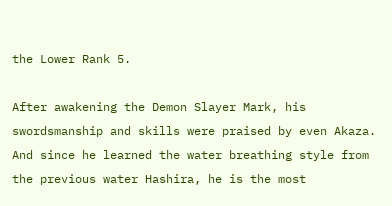the Lower Rank 5.

After awakening the Demon Slayer Mark, his swordsmanship and skills were praised by even Akaza. And since he learned the water breathing style from the previous water Hashira, he is the most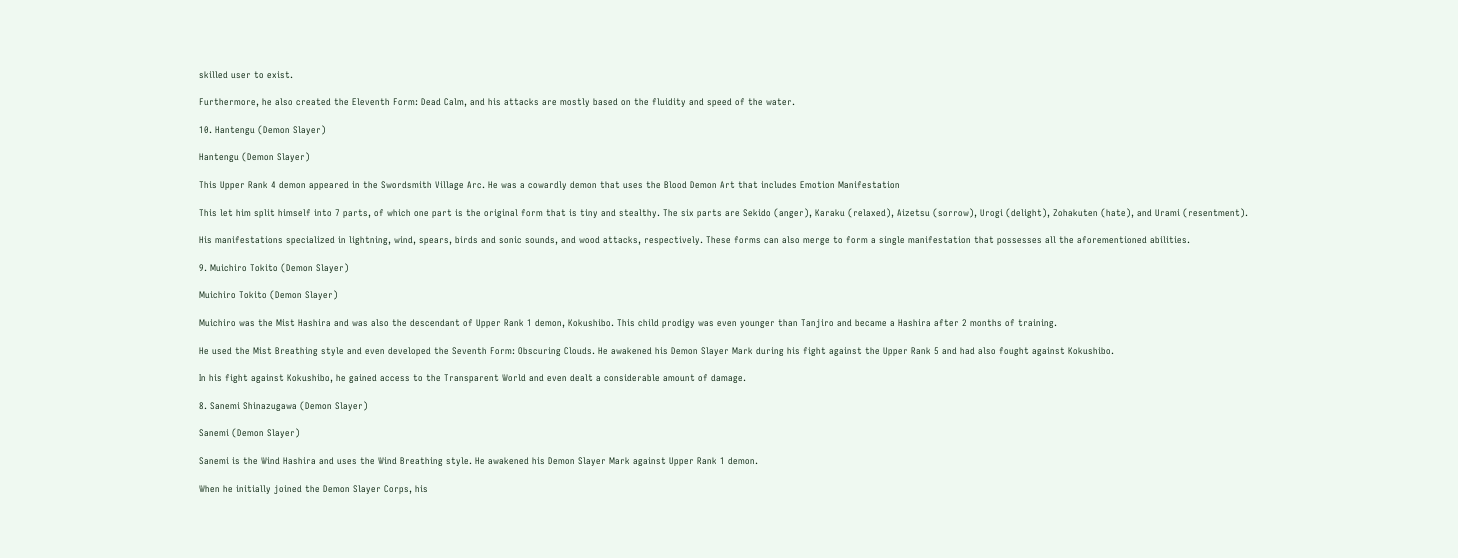skilled user to exist.

Furthermore, he also created the Eleventh Form: Dead Calm, and his attacks are mostly based on the fluidity and speed of the water.

10. Hantengu (Demon Slayer)

Hantengu (Demon Slayer)

This Upper Rank 4 demon appeared in the Swordsmith Village Arc. He was a cowardly demon that uses the Blood Demon Art that includes Emotion Manifestation

This let him split himself into 7 parts, of which one part is the original form that is tiny and stealthy. The six parts are Sekido (anger), Karaku (relaxed), Aizetsu (sorrow), Urogi (delight), Zohakuten (hate), and Urami (resentment).

His manifestations specialized in lightning, wind, spears, birds and sonic sounds, and wood attacks, respectively. These forms can also merge to form a single manifestation that possesses all the aforementioned abilities.

9. Muichiro Tokito (Demon Slayer)

Muichiro Tokito (Demon Slayer)

Muichiro was the Mist Hashira and was also the descendant of Upper Rank 1 demon, Kokushibo. This child prodigy was even younger than Tanjiro and became a Hashira after 2 months of training.

He used the Mist Breathing style and even developed the Seventh Form: Obscuring Clouds. He awakened his Demon Slayer Mark during his fight against the Upper Rank 5 and had also fought against Kokushibo.

In his fight against Kokushibo, he gained access to the Transparent World and even dealt a considerable amount of damage.

8. Sanemi Shinazugawa (Demon Slayer)

Sanemi (Demon Slayer)

Sanemi is the Wind Hashira and uses the Wind Breathing style. He awakened his Demon Slayer Mark against Upper Rank 1 demon.

When he initially joined the Demon Slayer Corps, his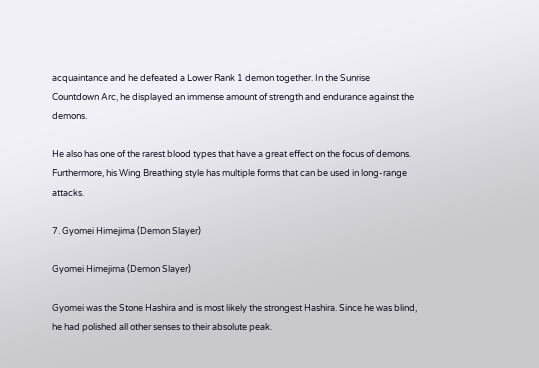acquaintance and he defeated a Lower Rank 1 demon together. In the Sunrise Countdown Arc, he displayed an immense amount of strength and endurance against the demons.

He also has one of the rarest blood types that have a great effect on the focus of demons. Furthermore, his Wing Breathing style has multiple forms that can be used in long-range attacks.

7. Gyomei Himejima (Demon Slayer)

Gyomei Himejima (Demon Slayer)

Gyomei was the Stone Hashira and is most likely the strongest Hashira. Since he was blind, he had polished all other senses to their absolute peak.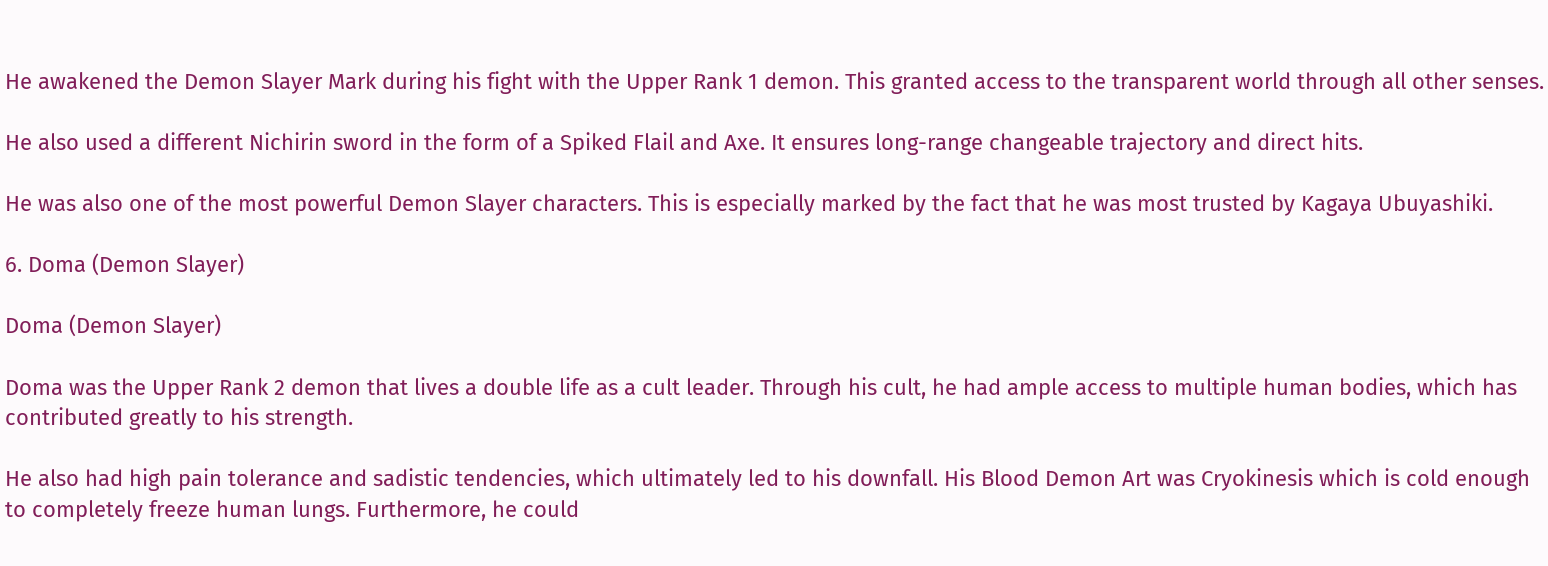He awakened the Demon Slayer Mark during his fight with the Upper Rank 1 demon. This granted access to the transparent world through all other senses.

He also used a different Nichirin sword in the form of a Spiked Flail and Axe. It ensures long-range changeable trajectory and direct hits.

He was also one of the most powerful Demon Slayer characters. This is especially marked by the fact that he was most trusted by Kagaya Ubuyashiki.

6. Doma (Demon Slayer)

Doma (Demon Slayer)

Doma was the Upper Rank 2 demon that lives a double life as a cult leader. Through his cult, he had ample access to multiple human bodies, which has contributed greatly to his strength.

He also had high pain tolerance and sadistic tendencies, which ultimately led to his downfall. His Blood Demon Art was Cryokinesis which is cold enough to completely freeze human lungs. Furthermore, he could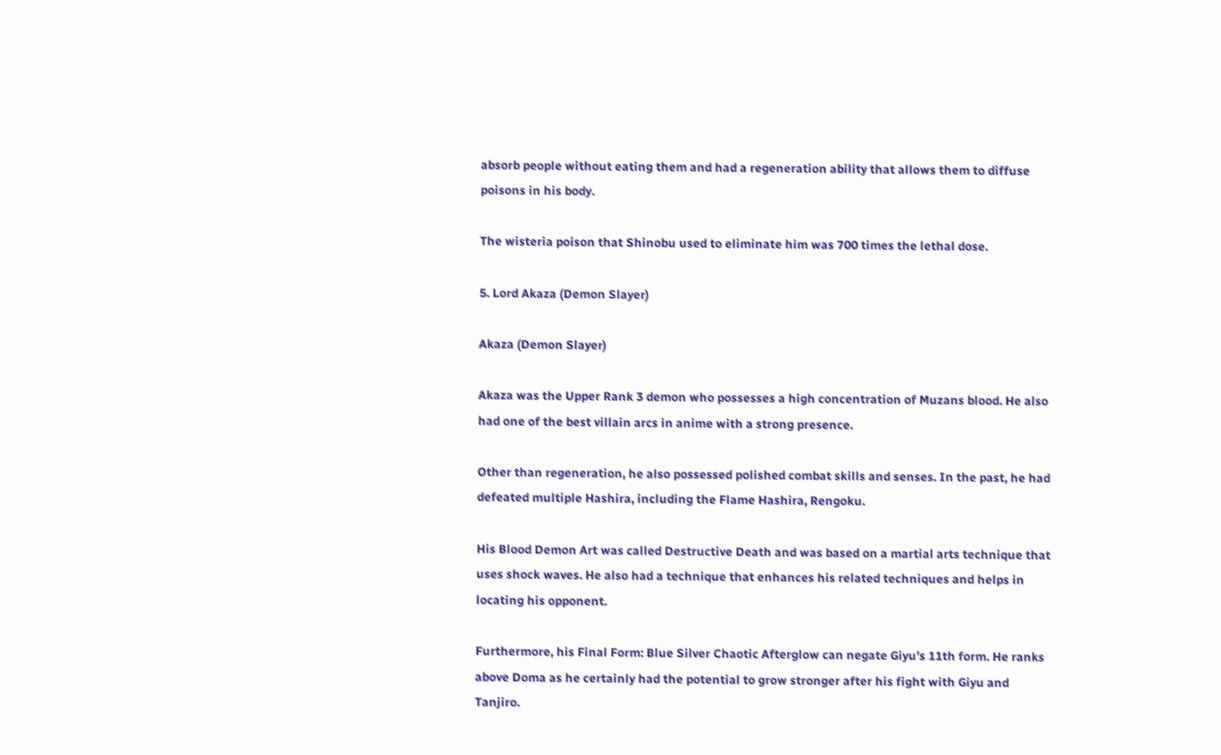absorb people without eating them and had a regeneration ability that allows them to diffuse poisons in his body.

The wisteria poison that Shinobu used to eliminate him was 700 times the lethal dose.

5. Lord Akaza (Demon Slayer)

Akaza (Demon Slayer)

Akaza was the Upper Rank 3 demon who possesses a high concentration of Muzans blood. He also had one of the best villain arcs in anime with a strong presence.

Other than regeneration, he also possessed polished combat skills and senses. In the past, he had defeated multiple Hashira, including the Flame Hashira, Rengoku.

His Blood Demon Art was called Destructive Death and was based on a martial arts technique that uses shock waves. He also had a technique that enhances his related techniques and helps in locating his opponent.

Furthermore, his Final Form: Blue Silver Chaotic Afterglow can negate Giyu’s 11th form. He ranks above Doma as he certainly had the potential to grow stronger after his fight with Giyu and Tanjiro.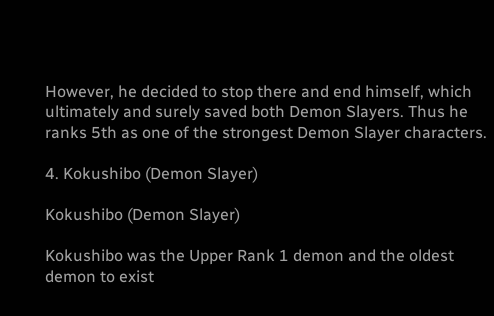However, he decided to stop there and end himself, which ultimately and surely saved both Demon Slayers. Thus he ranks 5th as one of the strongest Demon Slayer characters.

4. Kokushibo (Demon Slayer)

Kokushibo (Demon Slayer)

Kokushibo was the Upper Rank 1 demon and the oldest demon to exist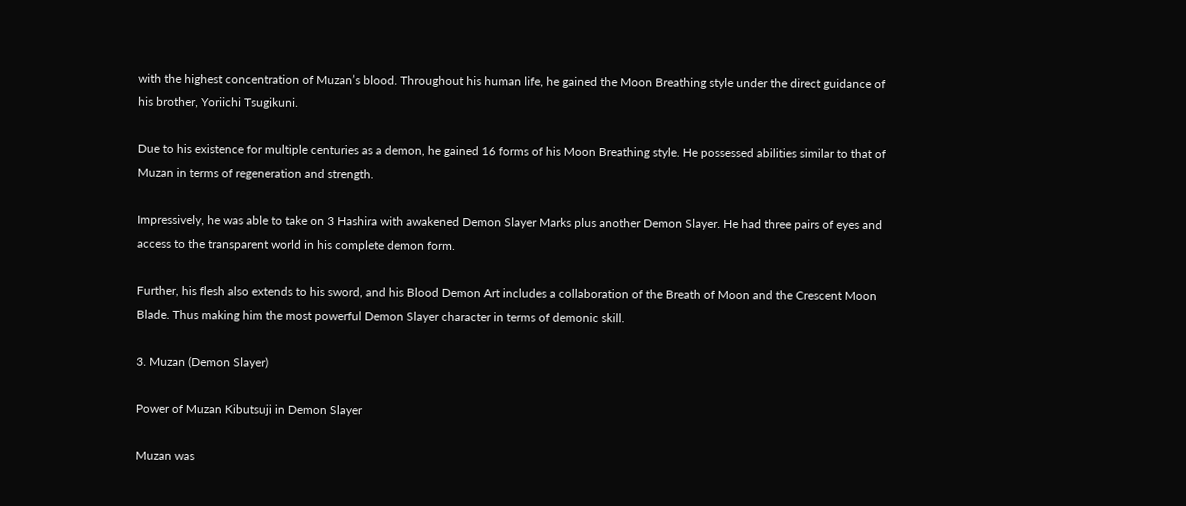with the highest concentration of Muzan’s blood. Throughout his human life, he gained the Moon Breathing style under the direct guidance of his brother, Yoriichi Tsugikuni.

Due to his existence for multiple centuries as a demon, he gained 16 forms of his Moon Breathing style. He possessed abilities similar to that of Muzan in terms of regeneration and strength.

Impressively, he was able to take on 3 Hashira with awakened Demon Slayer Marks plus another Demon Slayer. He had three pairs of eyes and access to the transparent world in his complete demon form.

Further, his flesh also extends to his sword, and his Blood Demon Art includes a collaboration of the Breath of Moon and the Crescent Moon Blade. Thus making him the most powerful Demon Slayer character in terms of demonic skill.

3. Muzan (Demon Slayer)

Power of Muzan Kibutsuji in Demon Slayer

Muzan was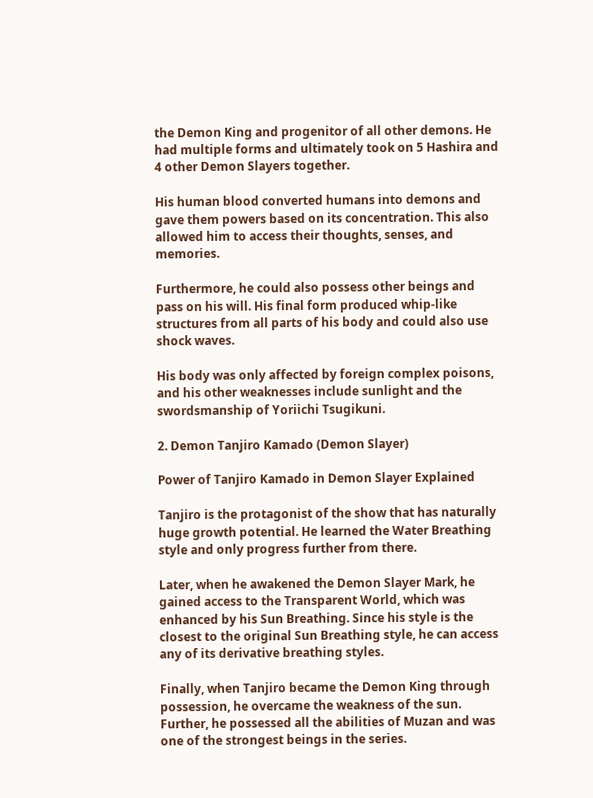the Demon King and progenitor of all other demons. He had multiple forms and ultimately took on 5 Hashira and 4 other Demon Slayers together.

His human blood converted humans into demons and gave them powers based on its concentration. This also allowed him to access their thoughts, senses, and memories.

Furthermore, he could also possess other beings and pass on his will. His final form produced whip-like structures from all parts of his body and could also use shock waves.

His body was only affected by foreign complex poisons, and his other weaknesses include sunlight and the swordsmanship of Yoriichi Tsugikuni.

2. Demon Tanjiro Kamado (Demon Slayer)

Power of Tanjiro Kamado in Demon Slayer Explained

Tanjiro is the protagonist of the show that has naturally huge growth potential. He learned the Water Breathing style and only progress further from there.

Later, when he awakened the Demon Slayer Mark, he gained access to the Transparent World, which was enhanced by his Sun Breathing. Since his style is the closest to the original Sun Breathing style, he can access any of its derivative breathing styles.

Finally, when Tanjiro became the Demon King through possession, he overcame the weakness of the sun. Further, he possessed all the abilities of Muzan and was one of the strongest beings in the series.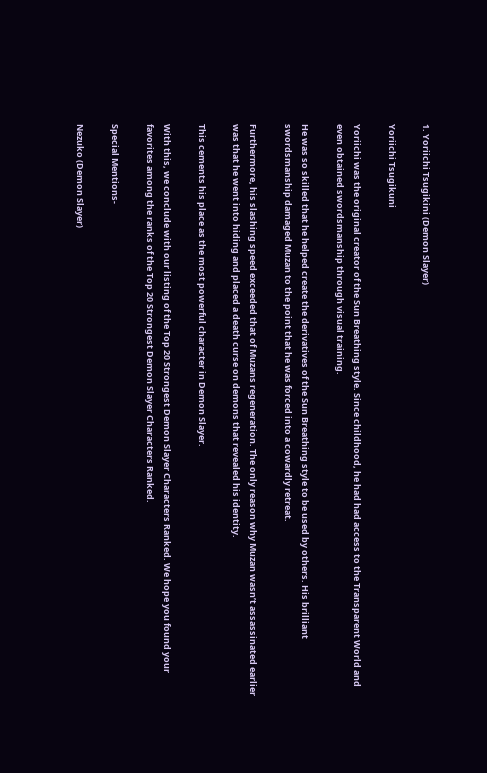1. Yoriichi Tsugikini (Demon Slayer)

Yoriichi Tsugikuni

Yoriichi was the original creator of the Sun Breathing style. Since childhood, he had had access to the Transparent World and even obtained swordsmanship through visual training.

He was so skilled that he helped create the derivatives of the Sun Breathing style to be used by others. His brilliant swordsmanship damaged Muzan to the point that he was forced into a cowardly retreat.

Furthermore, his slashing speed exceeded that of Muzans regeneration. The only reason why Muzan wasn’t assassinated earlier was that he went into hiding and placed a death curse on demons that revealed his identity.

This cements his place as the most powerful character in Demon Slayer.

With this, we conclude with our listing of the Top 20 Strongest Demon Slayer Characters Ranked. We hope you found your favorites among the ranks of the Top 20 Strongest Demon Slayer Characters Ranked.

Special Mentions-

Nezuko (Demon Slayer)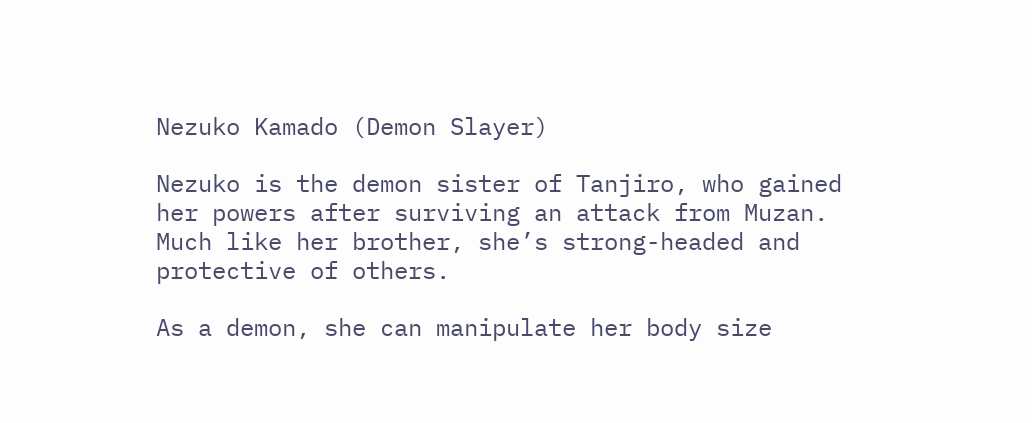Nezuko Kamado (Demon Slayer)

Nezuko is the demon sister of Tanjiro, who gained her powers after surviving an attack from Muzan. Much like her brother, she’s strong-headed and protective of others.

As a demon, she can manipulate her body size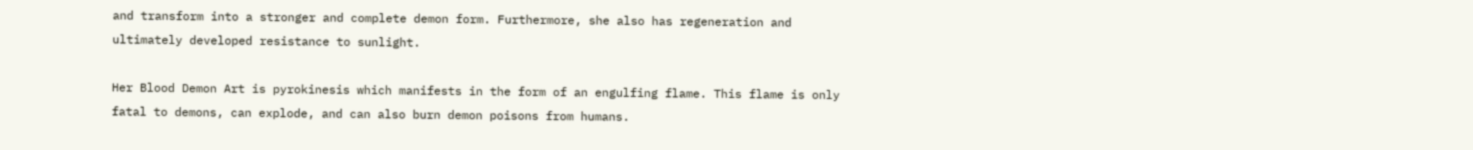and transform into a stronger and complete demon form. Furthermore, she also has regeneration and ultimately developed resistance to sunlight.

Her Blood Demon Art is pyrokinesis which manifests in the form of an engulfing flame. This flame is only fatal to demons, can explode, and can also burn demon poisons from humans.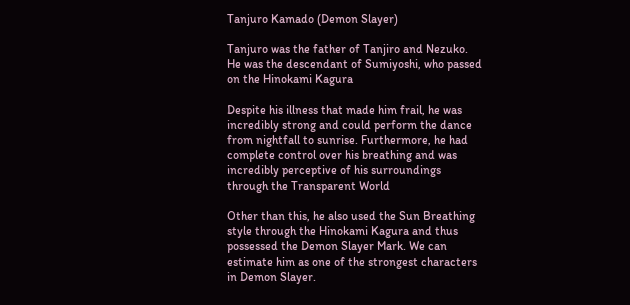Tanjuro Kamado (Demon Slayer)

Tanjuro was the father of Tanjiro and Nezuko. He was the descendant of Sumiyoshi, who passed on the Hinokami Kagura

Despite his illness that made him frail, he was incredibly strong and could perform the dance from nightfall to sunrise. Furthermore, he had complete control over his breathing and was incredibly perceptive of his surroundings through the Transparent World

Other than this, he also used the Sun Breathing style through the Hinokami Kagura and thus possessed the Demon Slayer Mark. We can estimate him as one of the strongest characters in Demon Slayer.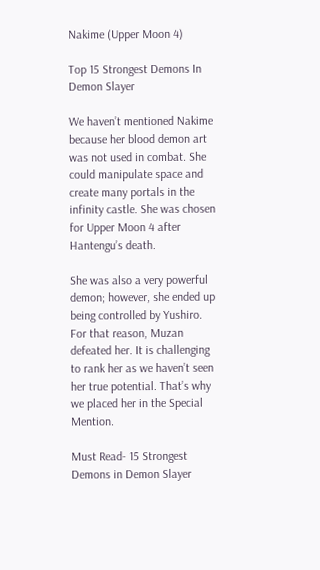Nakime (Upper Moon 4)

Top 15 Strongest Demons In Demon Slayer

We haven’t mentioned Nakime because her blood demon art was not used in combat. She could manipulate space and create many portals in the infinity castle. She was chosen for Upper Moon 4 after Hantengu’s death.

She was also a very powerful demon; however, she ended up being controlled by Yushiro. For that reason, Muzan defeated her. It is challenging to rank her as we haven’t seen her true potential. That’s why we placed her in the Special Mention.

Must Read- 15 Strongest Demons in Demon Slayer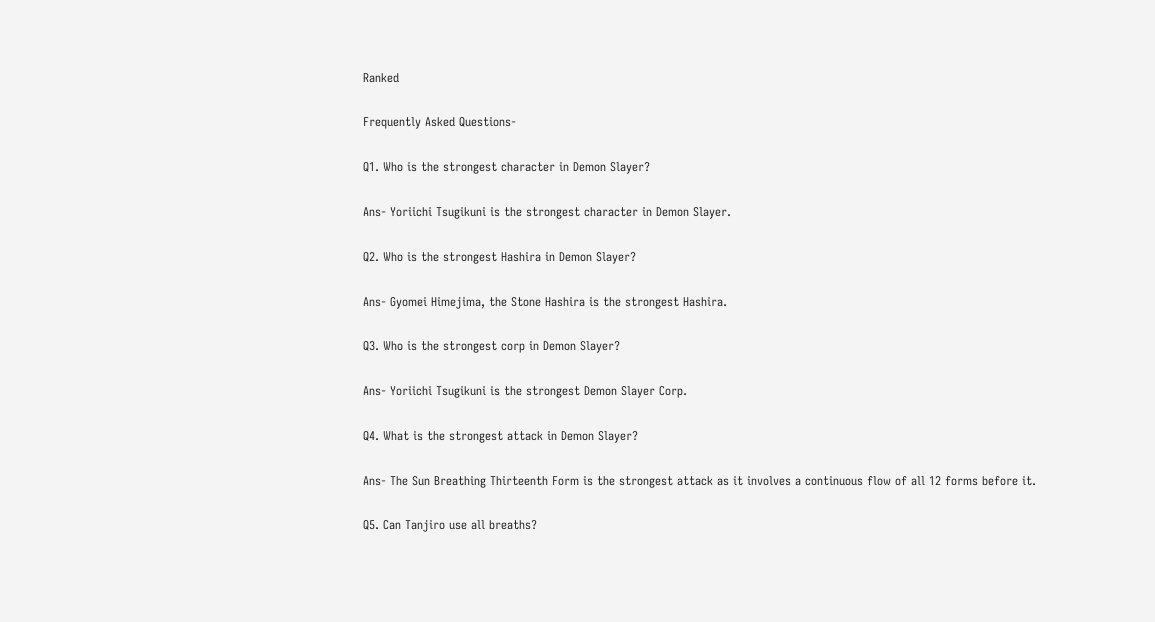Ranked

Frequently Asked Questions-

Q1. Who is the strongest character in Demon Slayer?

Ans- Yoriichi Tsugikuni is the strongest character in Demon Slayer.

Q2. Who is the strongest Hashira in Demon Slayer?

Ans- Gyomei Himejima, the Stone Hashira is the strongest Hashira.

Q3. Who is the strongest corp in Demon Slayer?

Ans- Yoriichi Tsugikuni is the strongest Demon Slayer Corp.

Q4. What is the strongest attack in Demon Slayer?

Ans- The Sun Breathing Thirteenth Form is the strongest attack as it involves a continuous flow of all 12 forms before it.

Q5. Can Tanjiro use all breaths?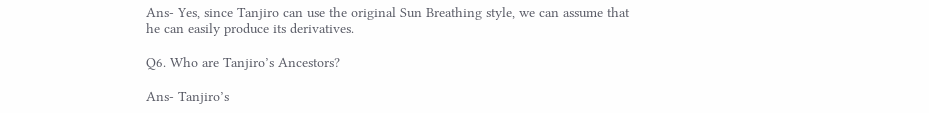Ans- Yes, since Tanjiro can use the original Sun Breathing style, we can assume that he can easily produce its derivatives.

Q6. Who are Tanjiro’s Ancestors?

Ans- Tanjiro’s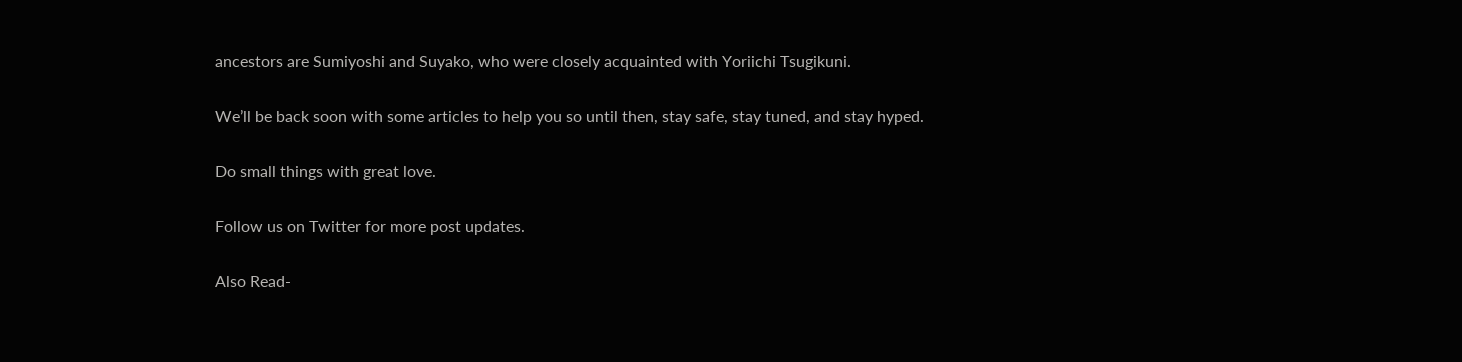ancestors are Sumiyoshi and Suyako, who were closely acquainted with Yoriichi Tsugikuni.

We’ll be back soon with some articles to help you so until then, stay safe, stay tuned, and stay hyped.

Do small things with great love.

Follow us on Twitter for more post updates.

Also Read-